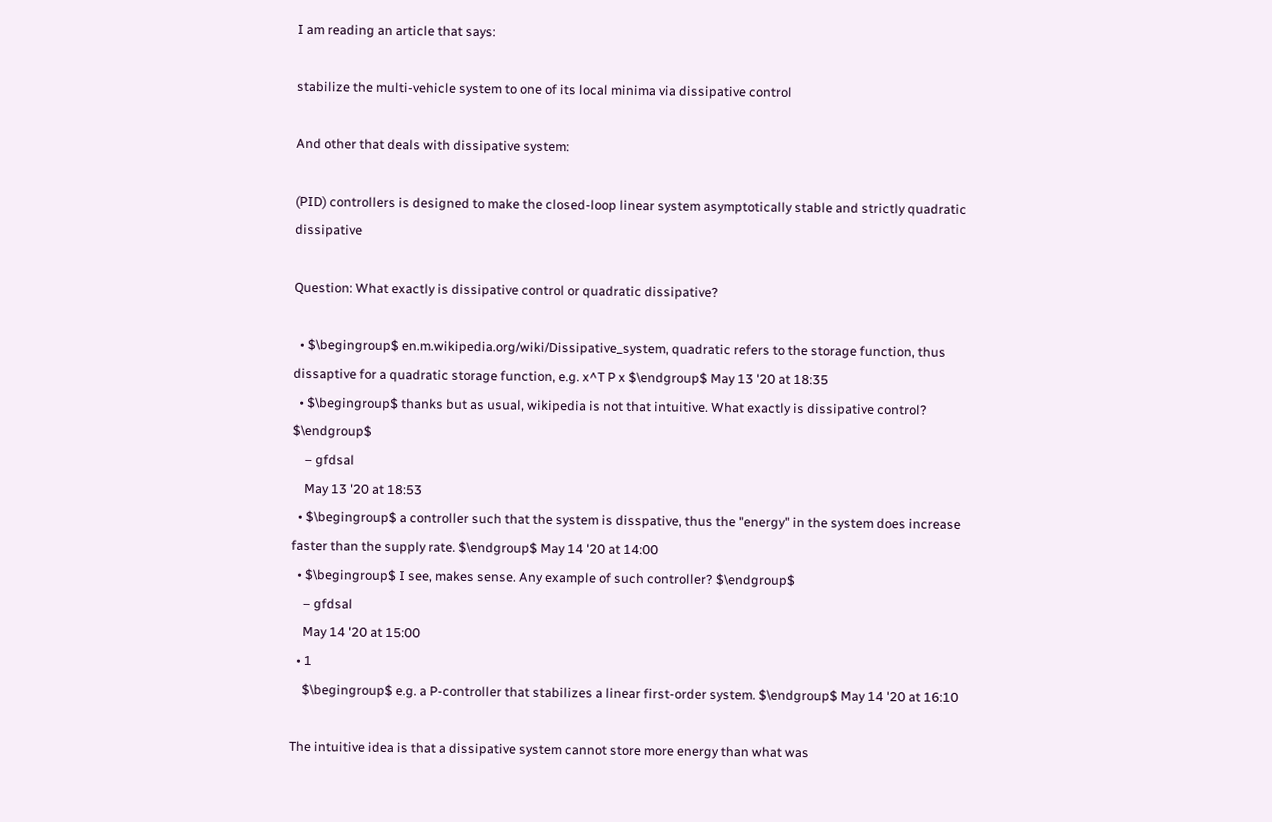I am reading an article that says:

stabilize the multi-vehicle system to one of its local minima via dissipative control

And other that deals with dissipative system:

(PID) controllers is designed to make the closed-loop linear system asymptotically stable and strictly quadratic dissipative

Question: What exactly is dissipative control or quadratic dissipative?

  • $\begingroup$ en.m.wikipedia.org/wiki/Dissipative_system, quadratic refers to the storage function, thus dissaptive for a quadratic storage function, e.g. x^T P x $\endgroup$ May 13 '20 at 18:35
  • $\begingroup$ thanks but as usual, wikipedia is not that intuitive. What exactly is dissipative control? $\endgroup$
    – gfdsal
    May 13 '20 at 18:53
  • $\begingroup$ a controller such that the system is disspative, thus the "energy" in the system does increase faster than the supply rate. $\endgroup$ May 14 '20 at 14:00
  • $\begingroup$ I see, makes sense. Any example of such controller? $\endgroup$
    – gfdsal
    May 14 '20 at 15:00
  • 1
    $\begingroup$ e.g. a P-controller that stabilizes a linear first-order system. $\endgroup$ May 14 '20 at 16:10

The intuitive idea is that a dissipative system cannot store more energy than what was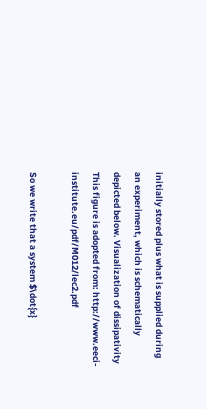initially stored plus what is supplied during an experiment, which is schematically depicted below. Visualization of dissipativity This figure is adopted from: http://www.eeci-institute.eu/pdf/M012/lec2.pdf

So we write that a system $\dot{x}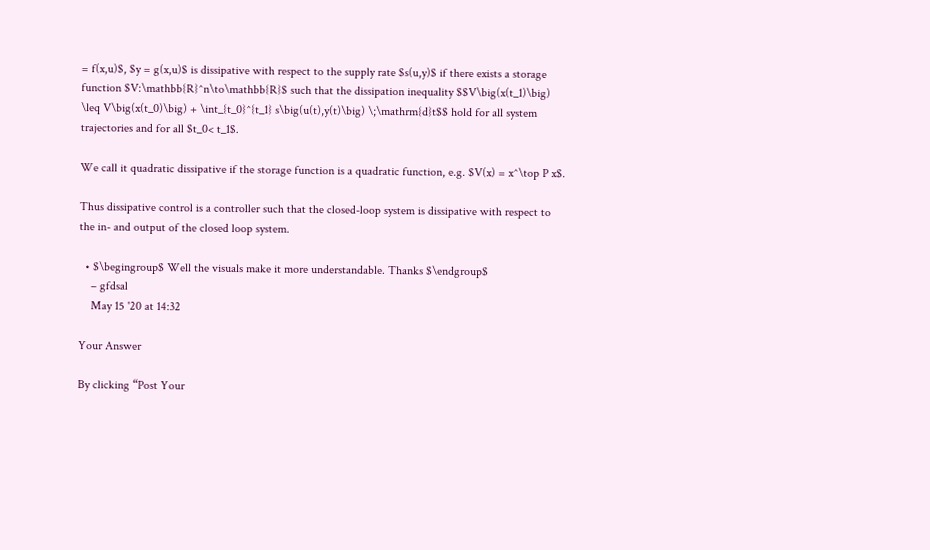= f(x,u)$, $y = g(x,u)$ is dissipative with respect to the supply rate $s(u,y)$ if there exists a storage function $V:\mathbb{R}^n\to\mathbb{R}$ such that the dissipation inequality $$V\big(x(t_1)\big) \leq V\big(x(t_0)\big) + \int_{t_0}^{t_1} s\big(u(t),y(t)\big) \;\mathrm{d}t$$ hold for all system trajectories and for all $t_0< t_1$.

We call it quadratic dissipative if the storage function is a quadratic function, e.g. $V(x) = x^\top P x$.

Thus dissipative control is a controller such that the closed-loop system is dissipative with respect to the in- and output of the closed loop system.

  • $\begingroup$ Well the visuals make it more understandable. Thanks $\endgroup$
    – gfdsal
    May 15 '20 at 14:32

Your Answer

By clicking “Post Your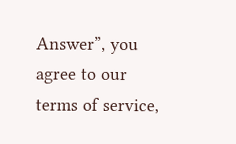Answer”, you agree to our terms of service,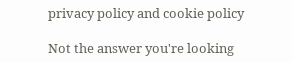privacy policy and cookie policy

Not the answer you're looking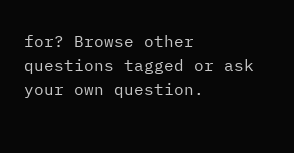for? Browse other questions tagged or ask your own question.